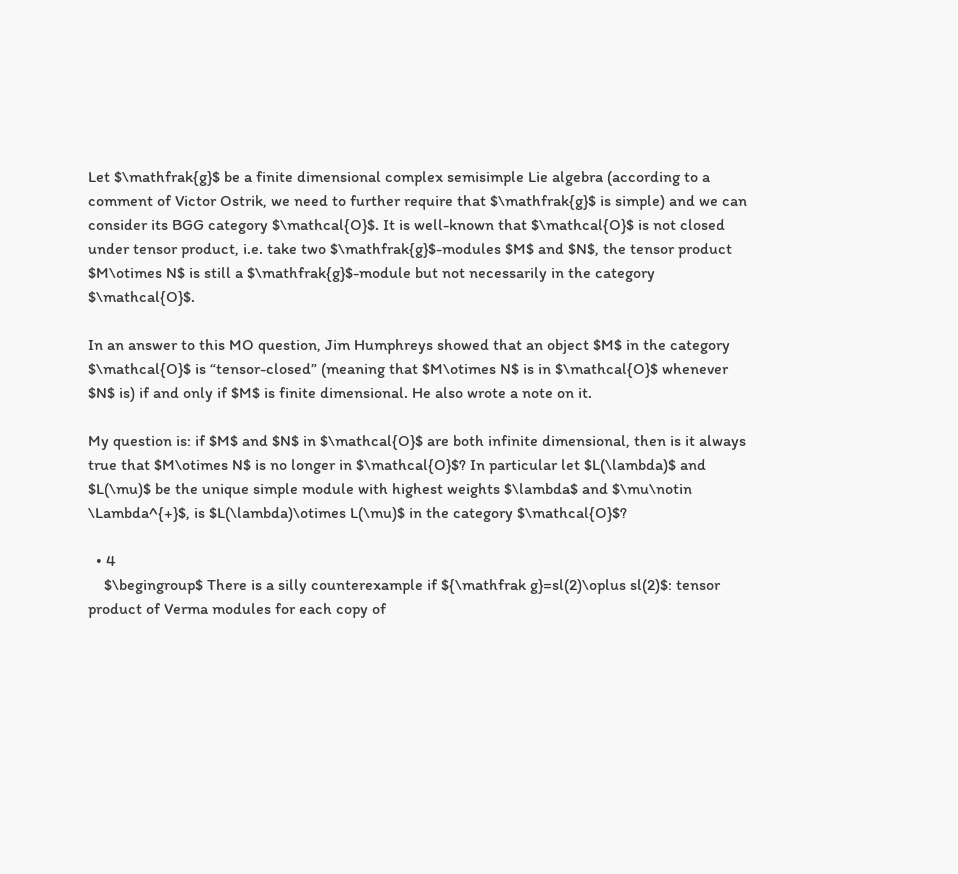Let $\mathfrak{g}$ be a finite dimensional complex semisimple Lie algebra (according to a comment of Victor Ostrik, we need to further require that $\mathfrak{g}$ is simple) and we can consider its BGG category $\mathcal{O}$. It is well-known that $\mathcal{O}$ is not closed under tensor product, i.e. take two $\mathfrak{g}$-modules $M$ and $N$, the tensor product $M\otimes N$ is still a $\mathfrak{g}$-module but not necessarily in the category $\mathcal{O}$.

In an answer to this MO question, Jim Humphreys showed that an object $M$ in the category $\mathcal{O}$ is “tensor-closed” (meaning that $M\otimes N$ is in $\mathcal{O}$ whenever $N$ is) if and only if $M$ is finite dimensional. He also wrote a note on it.

My question is: if $M$ and $N$ in $\mathcal{O}$ are both infinite dimensional, then is it always true that $M\otimes N$ is no longer in $\mathcal{O}$? In particular let $L(\lambda)$ and $L(\mu)$ be the unique simple module with highest weights $\lambda$ and $\mu\notin \Lambda^{+}$, is $L(\lambda)\otimes L(\mu)$ in the category $\mathcal{O}$?

  • 4
    $\begingroup$ There is a silly counterexample if ${\mathfrak g}=sl(2)\oplus sl(2)$: tensor product of Verma modules for each copy of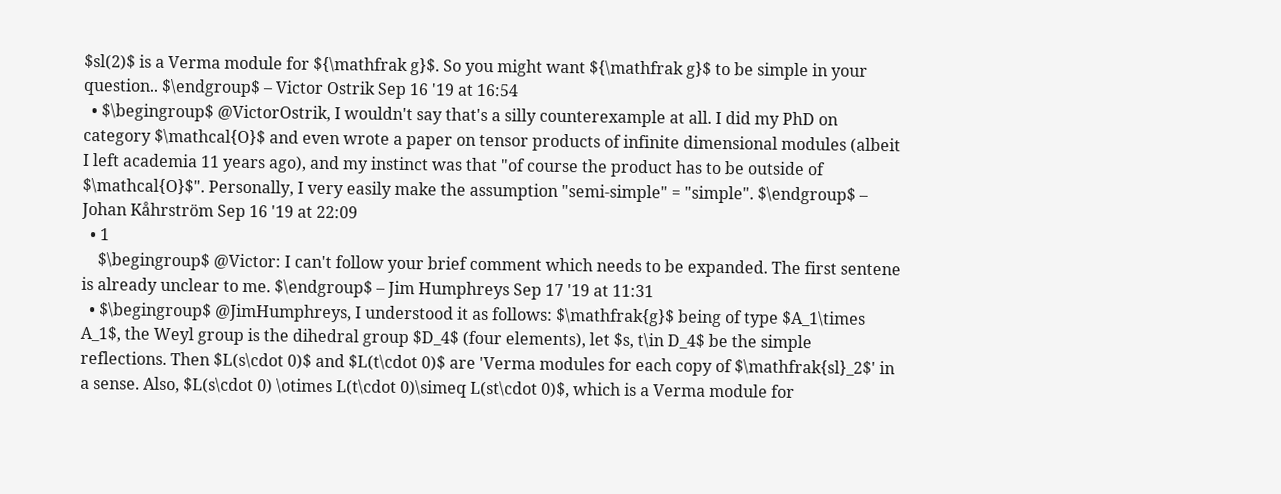$sl(2)$ is a Verma module for ${\mathfrak g}$. So you might want ${\mathfrak g}$ to be simple in your question.. $\endgroup$ – Victor Ostrik Sep 16 '19 at 16:54
  • $\begingroup$ @VictorOstrik, I wouldn't say that's a silly counterexample at all. I did my PhD on category $\mathcal{O}$ and even wrote a paper on tensor products of infinite dimensional modules (albeit I left academia 11 years ago), and my instinct was that "of course the product has to be outside of $\mathcal{O}$". Personally, I very easily make the assumption "semi-simple" = "simple". $\endgroup$ – Johan Kåhrström Sep 16 '19 at 22:09
  • 1
    $\begingroup$ @Victor: I can't follow your brief comment which needs to be expanded. The first sentene is already unclear to me. $\endgroup$ – Jim Humphreys Sep 17 '19 at 11:31
  • $\begingroup$ @JimHumphreys, I understood it as follows: $\mathfrak{g}$ being of type $A_1\times A_1$, the Weyl group is the dihedral group $D_4$ (four elements), let $s, t\in D_4$ be the simple reflections. Then $L(s\cdot 0)$ and $L(t\cdot 0)$ are 'Verma modules for each copy of $\mathfrak{sl}_2$' in a sense. Also, $L(s\cdot 0) \otimes L(t\cdot 0)\simeq L(st\cdot 0)$, which is a Verma module for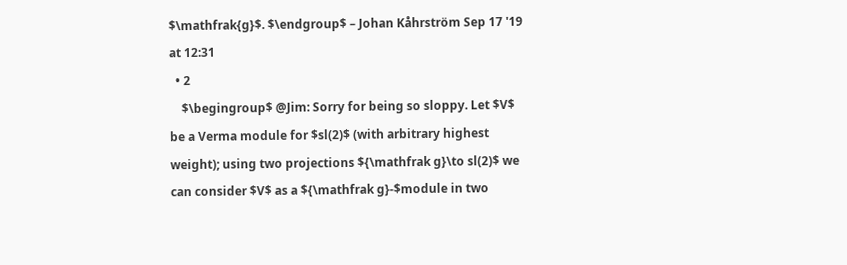$\mathfrak{g}$. $\endgroup$ – Johan Kåhrström Sep 17 '19 at 12:31
  • 2
    $\begingroup$ @Jim: Sorry for being so sloppy. Let $V$ be a Verma module for $sl(2)$ (with arbitrary highest weight); using two projections ${\mathfrak g}\to sl(2)$ we can consider $V$ as a ${\mathfrak g}-$module in two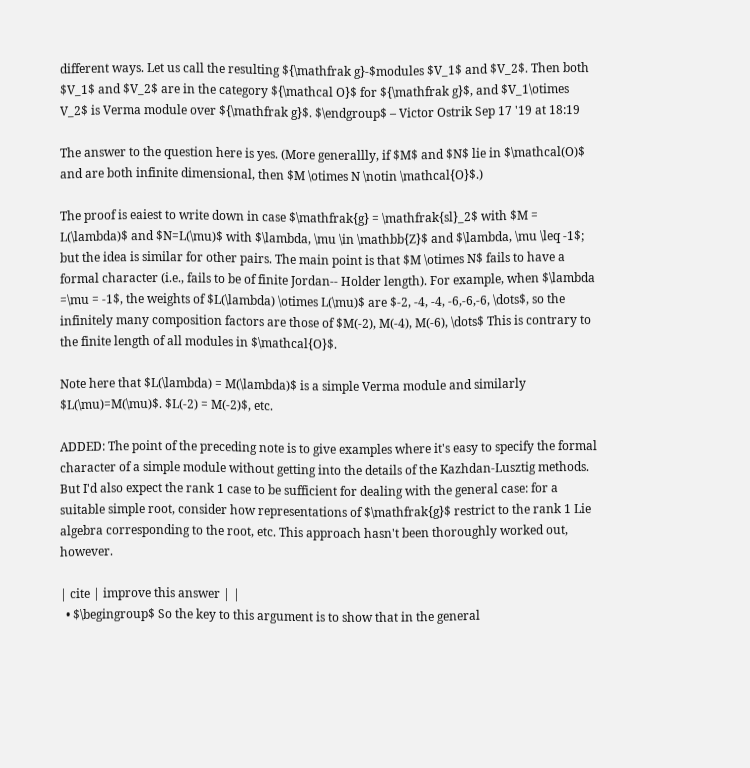different ways. Let us call the resulting ${\mathfrak g}-$modules $V_1$ and $V_2$. Then both $V_1$ and $V_2$ are in the category ${\mathcal O}$ for ${\mathfrak g}$, and $V_1\otimes V_2$ is Verma module over ${\mathfrak g}$. $\endgroup$ – Victor Ostrik Sep 17 '19 at 18:19

The answer to the question here is yes. (More generallly, if $M$ and $N$ lie in $\mathcal(O)$ and are both infinite dimensional, then $M \otimes N \notin \mathcal{O}$.)

The proof is eaiest to write down in case $\mathfrak{g} = \mathfrak{sl}_2$ with $M = L(\lambda)$ and $N=L(\mu)$ with $\lambda, \mu \in \mathbb{Z}$ and $\lambda, \mu \leq -1$; but the idea is similar for other pairs. The main point is that $M \otimes N$ fails to have a formal character (i.e., fails to be of finite Jordan-- Holder length). For example, when $\lambda =\mu = -1$, the weights of $L(\lambda) \otimes L(\mu)$ are $-2, -4, -4, -6,-6,-6, \dots$, so the infinitely many composition factors are those of $M(-2), M(-4), M(-6), \dots$ This is contrary to the finite length of all modules in $\mathcal{O}$.

Note here that $L(\lambda) = M(\lambda)$ is a simple Verma module and similarly $L(\mu)=M(\mu)$. $L(-2) = M(-2)$, etc.

ADDED: The point of the preceding note is to give examples where it's easy to specify the formal character of a simple module without getting into the details of the Kazhdan-Lusztig methods. But I'd also expect the rank 1 case to be sufficient for dealing with the general case: for a suitable simple root, consider how representations of $\mathfrak{g}$ restrict to the rank 1 Lie algebra corresponding to the root, etc. This approach hasn't been thoroughly worked out, however.

| cite | improve this answer | |
  • $\begingroup$ So the key to this argument is to show that in the general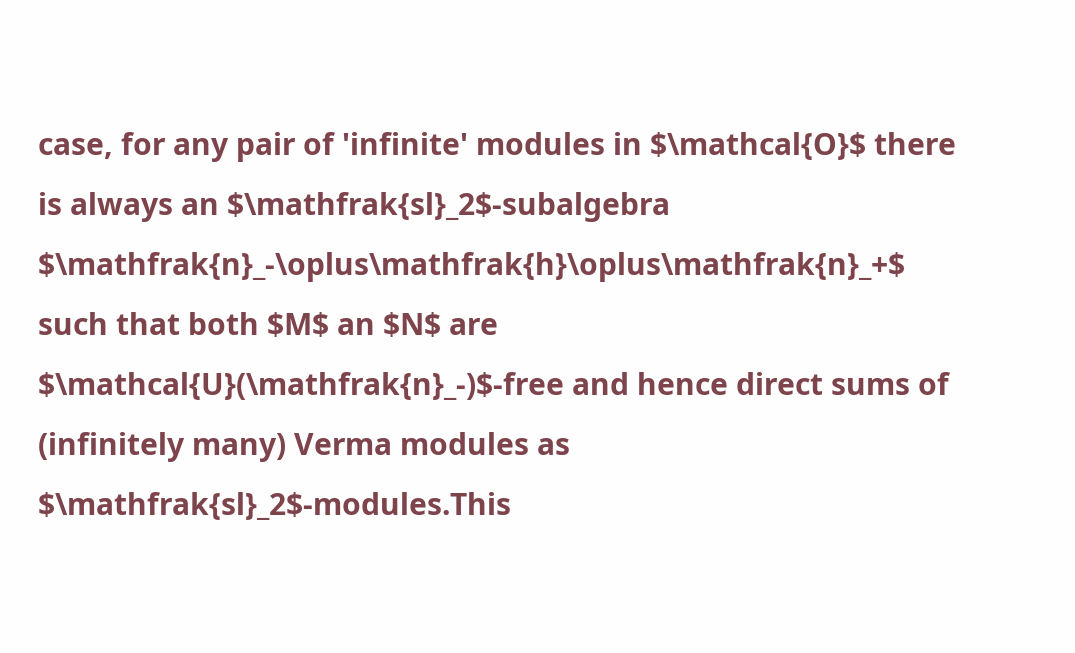case, for any pair of 'infinite' modules in $\mathcal{O}$ there is always an $\mathfrak{sl}_2$-subalgebra $\mathfrak{n}_-\oplus\mathfrak{h}\oplus\mathfrak{n}_+$ such that both $M$ an $N$ are $\mathcal{U}(\mathfrak{n}_-)$-free and hence direct sums of (infinitely many) Verma modules as $\mathfrak{sl}_2$-modules.This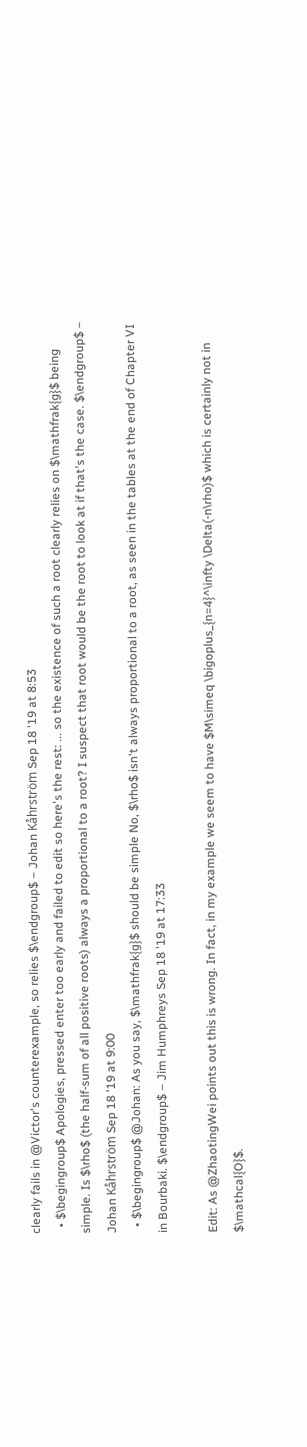clearly fails in @Victor's counterexample, so relies $\endgroup$ – Johan Kåhrström Sep 18 '19 at 8:53
  • $\begingroup$ Apologies, pressed enter too early and failed to edit so here's the rest: ... so the existence of such a root clearly relies on $\mathfrak{g}$ being simple. Is $\rho$ (the half-sum of all positive roots) always a proportional to a root? I suspect that root would be the root to look at if that's the case. $\endgroup$ – Johan Kåhrström Sep 18 '19 at 9:00
  • $\begingroup$ @Johan: As you say, $\mathfrak{g}$ should be simple No, $\rho$ isn't always proportional to a root, as seen in the tables at the end of Chapter VI in Bourbaki. $\endgroup$ – Jim Humphreys Sep 18 '19 at 17:33

Edit: As @ZhaotingWei points out this is wrong. In fact, in my example we seem to have $M\simeq \bigoplus_{n=4}^\infty \Delta(-n\rho)$ which is certainly not in $\mathcal{O}$.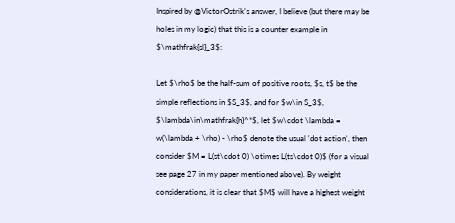Inspired by @VictorOstrik's answer, I believe (but there may be holes in my logic) that this is a counter example in $\mathfrak{sl}_3$:

Let $\rho$ be the half-sum of positive roots, $s, t$ be the simple reflections in $S_3$, and for $w\in S_3$, $\lambda\in\mathfrak{h}^*$, let $w\cdot \lambda = w(\lambda + \rho) - \rho$ denote the usual 'dot action', then consider $M = L(st\cdot 0) \otimes L(ts\cdot 0)$ (for a visual see page 27 in my paper mentioned above). By weight considerations, it is clear that $M$ will have a highest weight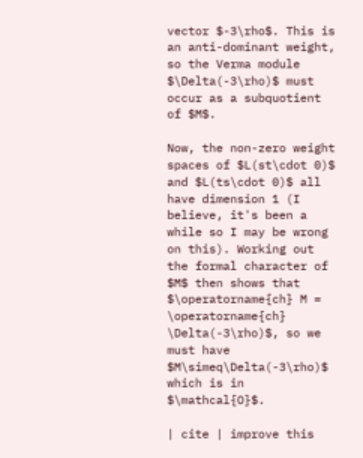vector $-3\rho$. This is an anti-dominant weight, so the Verma module $\Delta(-3\rho)$ must occur as a subquotient of $M$.

Now, the non-zero weight spaces of $L(st\cdot 0)$ and $L(ts\cdot 0)$ all have dimension 1 (I believe, it's been a while so I may be wrong on this). Working out the formal character of $M$ then shows that $\operatorname{ch} M = \operatorname{ch} \Delta(-3\rho)$, so we must have $M\simeq\Delta(-3\rho)$ which is in $\mathcal{O}$.

| cite | improve this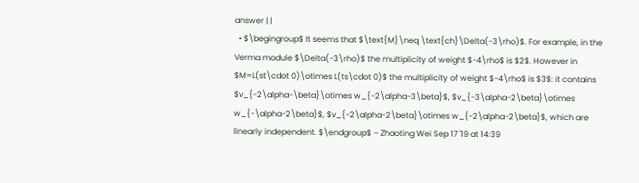answer | |
  • $\begingroup$ It seems that $\text{M}\neq \text{ch}\Delta(-3\rho)$. For example, in the Verma module $\Delta(-3\rho)$ the multiplicity of weight $-4\rho$ is $2$. However in $M=L(st\cdot 0)\otimes L(ts\cdot 0)$ the multiplicity of weight $-4\rho$ is $3$: it contains $v_{-2\alpha-\beta}\otimes w_{-2\alpha-3\beta}$, $v_{-3\alpha-2\beta}\otimes w_{-\alpha-2\beta}$, $v_{-2\alpha-2\beta}\otimes w_{-2\alpha-2\beta}$, which are linearly independent. $\endgroup$ – Zhaoting Wei Sep 17 '19 at 14:39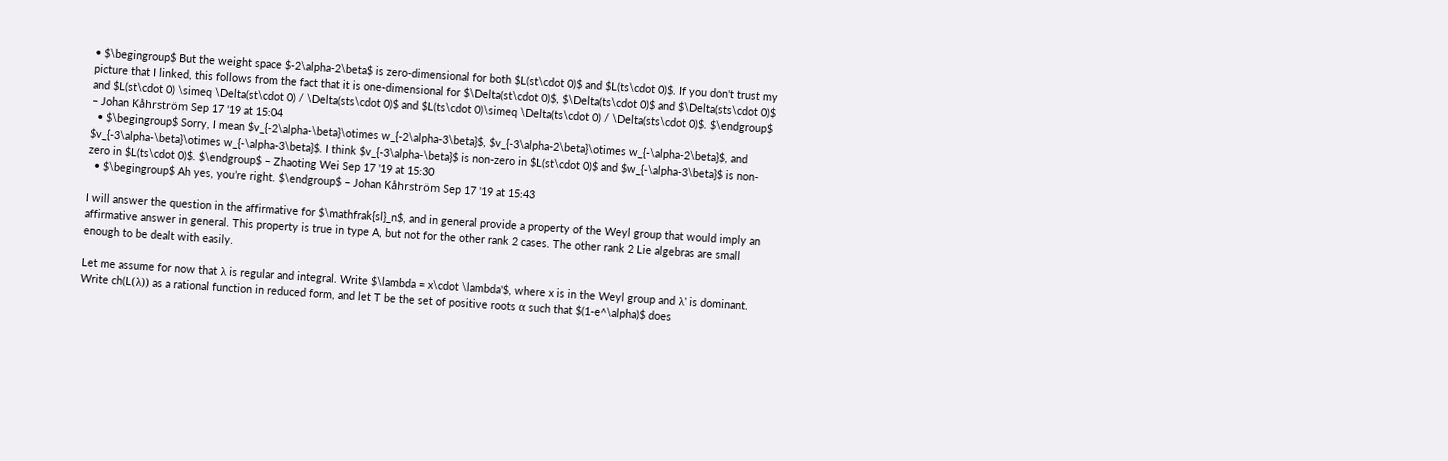• $\begingroup$ But the weight space $-2\alpha-2\beta$ is zero-dimensional for both $L(st\cdot 0)$ and $L(ts\cdot 0)$. If you don't trust my picture that I linked, this follows from the fact that it is one-dimensional for $\Delta(st\cdot 0)$, $\Delta(ts\cdot 0)$ and $\Delta(sts\cdot 0)$ and $L(st\cdot 0) \simeq \Delta(st\cdot 0) / \Delta(sts\cdot 0)$ and $L(ts\cdot 0)\simeq \Delta(ts\cdot 0) / \Delta(sts\cdot 0)$. $\endgroup$ – Johan Kåhrström Sep 17 '19 at 15:04
  • $\begingroup$ Sorry, I mean $v_{-2\alpha-\beta}\otimes w_{-2\alpha-3\beta}$, $v_{-3\alpha-2\beta}\otimes w_{-\alpha-2\beta}$, and $v_{-3\alpha-\beta}\otimes w_{-\alpha-3\beta}$. I think $v_{-3\alpha-\beta}$ is non-zero in $L(st\cdot 0)$ and $w_{-\alpha-3\beta}$ is non-zero in $L(ts\cdot 0)$. $\endgroup$ – Zhaoting Wei Sep 17 '19 at 15:30
  • $\begingroup$ Ah yes, you’re right. $\endgroup$ – Johan Kåhrström Sep 17 '19 at 15:43

I will answer the question in the affirmative for $\mathfrak{sl}_n$, and in general provide a property of the Weyl group that would imply an affirmative answer in general. This property is true in type A, but not for the other rank 2 cases. The other rank 2 Lie algebras are small enough to be dealt with easily.

Let me assume for now that λ is regular and integral. Write $\lambda = x\cdot \lambda'$, where x is in the Weyl group and λ' is dominant. Write ch(L(λ)) as a rational function in reduced form, and let T be the set of positive roots α such that $(1-e^\alpha)$ does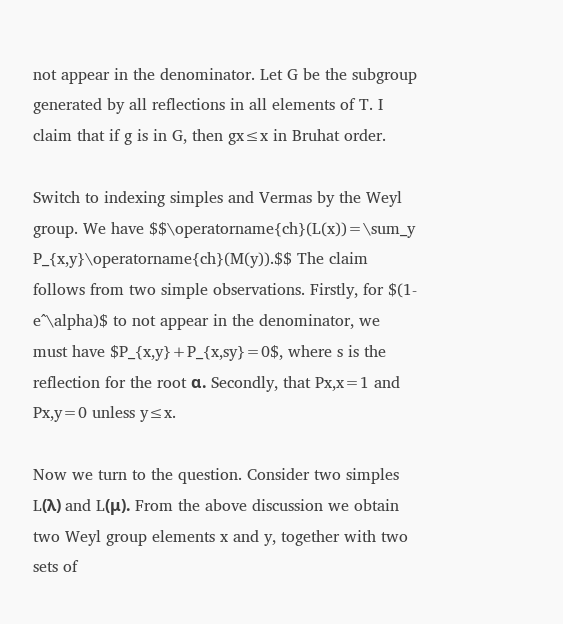not appear in the denominator. Let G be the subgroup generated by all reflections in all elements of T. I claim that if g is in G, then gx≤x in Bruhat order.

Switch to indexing simples and Vermas by the Weyl group. We have $$\operatorname{ch}(L(x))=\sum_y P_{x,y}\operatorname{ch}(M(y)).$$ The claim follows from two simple observations. Firstly, for $(1-e^\alpha)$ to not appear in the denominator, we must have $P_{x,y}+P_{x,sy}=0$, where s is the reflection for the root α. Secondly, that Px,x=1 and Px,y=0 unless y≤x.

Now we turn to the question. Consider two simples L(λ) and L(μ). From the above discussion we obtain two Weyl group elements x and y, together with two sets of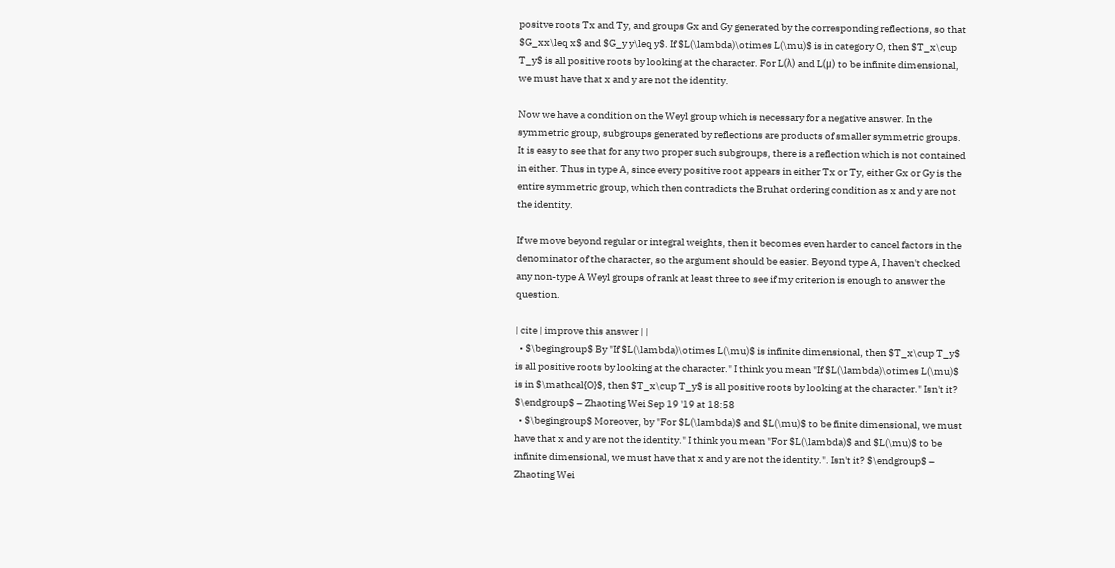positve roots Tx and Ty, and groups Gx and Gy generated by the corresponding reflections, so that $G_xx\leq x$ and $G_y y\leq y$. If $L(\lambda)\otimes L(\mu)$ is in category O, then $T_x\cup T_y$ is all positive roots by looking at the character. For L(λ) and L(μ) to be infinite dimensional, we must have that x and y are not the identity.

Now we have a condition on the Weyl group which is necessary for a negative answer. In the symmetric group, subgroups generated by reflections are products of smaller symmetric groups. It is easy to see that for any two proper such subgroups, there is a reflection which is not contained in either. Thus in type A, since every positive root appears in either Tx or Ty, either Gx or Gy is the entire symmetric group, which then contradicts the Bruhat ordering condition as x and y are not the identity.

If we move beyond regular or integral weights, then it becomes even harder to cancel factors in the denominator of the character, so the argument should be easier. Beyond type A, I haven't checked any non-type A Weyl groups of rank at least three to see if my criterion is enough to answer the question.

| cite | improve this answer | |
  • $\begingroup$ By "If $L(\lambda)\otimes L(\mu)$ is infinite dimensional, then $T_x\cup T_y$ is all positive roots by looking at the character." I think you mean "If $L(\lambda)\otimes L(\mu)$ is in $\mathcal{O}$, then $T_x\cup T_y$ is all positive roots by looking at the character." Isn't it? $\endgroup$ – Zhaoting Wei Sep 19 '19 at 18:58
  • $\begingroup$ Moreover, by "For $L(\lambda)$ and $L(\mu)$ to be finite dimensional, we must have that x and y are not the identity." I think you mean "For $L(\lambda)$ and $L(\mu)$ to be infinite dimensional, we must have that x and y are not the identity.". Isn't it? $\endgroup$ – Zhaoting Wei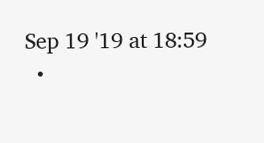Sep 19 '19 at 18:59
  •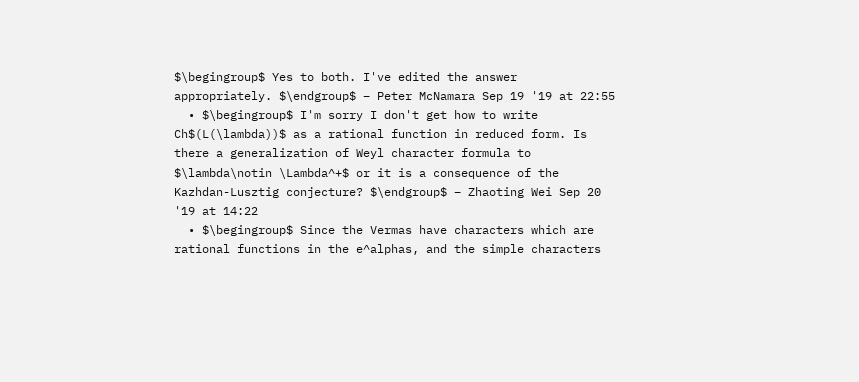$\begingroup$ Yes to both. I've edited the answer appropriately. $\endgroup$ – Peter McNamara Sep 19 '19 at 22:55
  • $\begingroup$ I'm sorry I don't get how to write Ch$(L(\lambda))$ as a rational function in reduced form. Is there a generalization of Weyl character formula to $\lambda\notin \Lambda^+$ or it is a consequence of the Kazhdan-Lusztig conjecture? $\endgroup$ – Zhaoting Wei Sep 20 '19 at 14:22
  • $\begingroup$ Since the Vermas have characters which are rational functions in the e^alphas, and the simple characters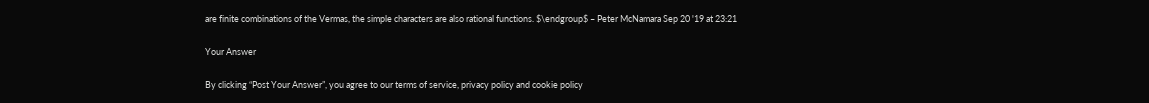are finite combinations of the Vermas, the simple characters are also rational functions. $\endgroup$ – Peter McNamara Sep 20 '19 at 23:21

Your Answer

By clicking “Post Your Answer”, you agree to our terms of service, privacy policy and cookie policy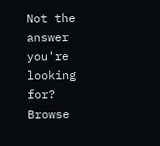Not the answer you're looking for? Browse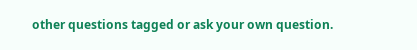other questions tagged or ask your own question.